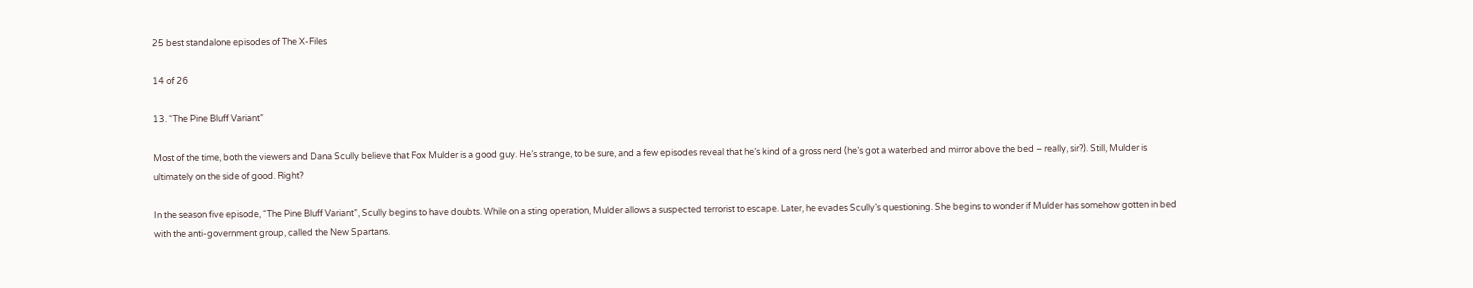25 best standalone episodes of The X-Files

14 of 26

13. “The Pine Bluff Variant”

Most of the time, both the viewers and Dana Scully believe that Fox Mulder is a good guy. He’s strange, to be sure, and a few episodes reveal that he’s kind of a gross nerd (he’s got a waterbed and mirror above the bed – really, sir?). Still, Mulder is ultimately on the side of good. Right?

In the season five episode, “The Pine Bluff Variant”, Scully begins to have doubts. While on a sting operation, Mulder allows a suspected terrorist to escape. Later, he evades Scully’s questioning. She begins to wonder if Mulder has somehow gotten in bed with the anti-government group, called the New Spartans.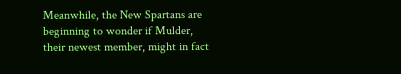Meanwhile, the New Spartans are beginning to wonder if Mulder, their newest member, might in fact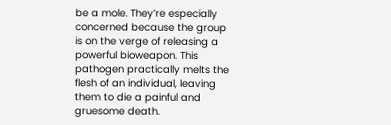be a mole. They’re especially concerned because the group is on the verge of releasing a powerful bioweapon. This pathogen practically melts the flesh of an individual, leaving them to die a painful and gruesome death.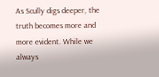As Scully digs deeper, the truth becomes more and more evident. While we always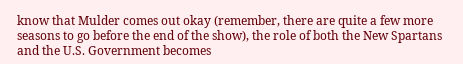know that Mulder comes out okay (remember, there are quite a few more seasons to go before the end of the show), the role of both the New Spartans and the U.S. Government becomes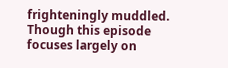frighteningly muddled. Though this episode focuses largely on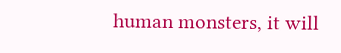human monsters, it will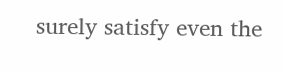surely satisfy even the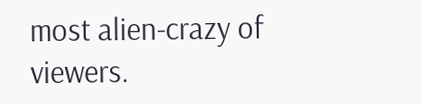most alien-crazy of viewers.